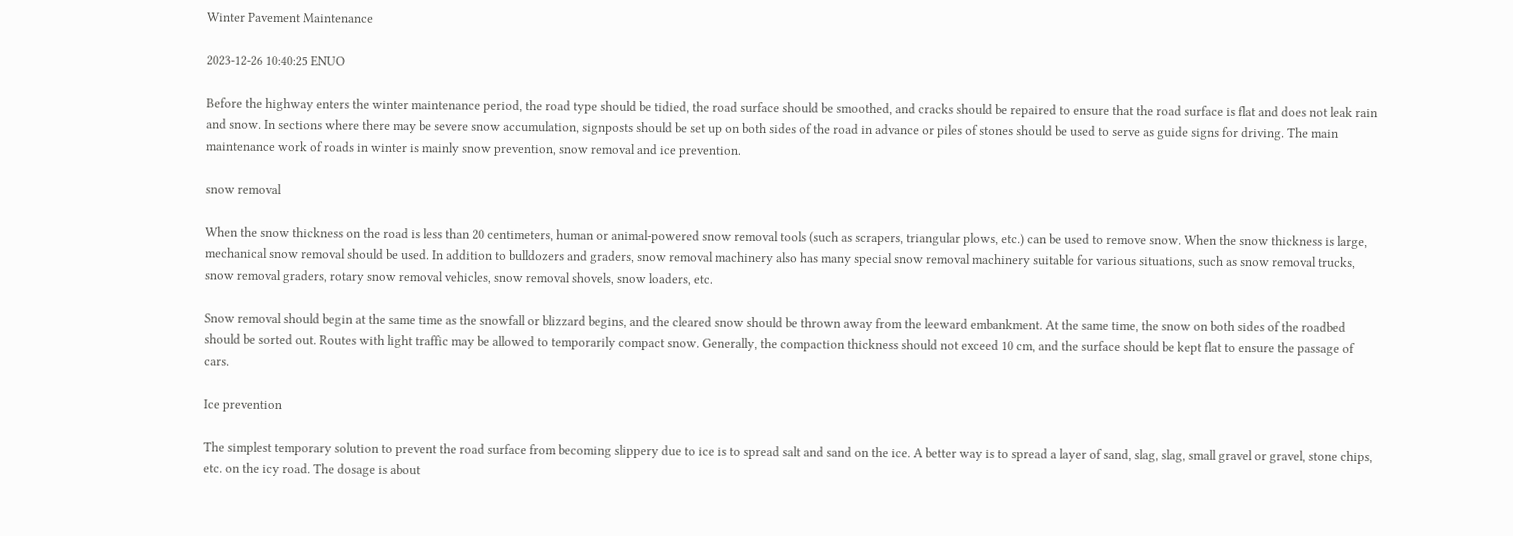Winter Pavement Maintenance

2023-12-26 10:40:25 ENUO

Before the highway enters the winter maintenance period, the road type should be tidied, the road surface should be smoothed, and cracks should be repaired to ensure that the road surface is flat and does not leak rain and snow. In sections where there may be severe snow accumulation, signposts should be set up on both sides of the road in advance or piles of stones should be used to serve as guide signs for driving. The main maintenance work of roads in winter is mainly snow prevention, snow removal and ice prevention.

snow removal

When the snow thickness on the road is less than 20 centimeters, human or animal-powered snow removal tools (such as scrapers, triangular plows, etc.) can be used to remove snow. When the snow thickness is large, mechanical snow removal should be used. In addition to bulldozers and graders, snow removal machinery also has many special snow removal machinery suitable for various situations, such as snow removal trucks, snow removal graders, rotary snow removal vehicles, snow removal shovels, snow loaders, etc.

Snow removal should begin at the same time as the snowfall or blizzard begins, and the cleared snow should be thrown away from the leeward embankment. At the same time, the snow on both sides of the roadbed should be sorted out. Routes with light traffic may be allowed to temporarily compact snow. Generally, the compaction thickness should not exceed 10 cm, and the surface should be kept flat to ensure the passage of cars.

Ice prevention

The simplest temporary solution to prevent the road surface from becoming slippery due to ice is to spread salt and sand on the ice. A better way is to spread a layer of sand, slag, slag, small gravel or gravel, stone chips, etc. on the icy road. The dosage is about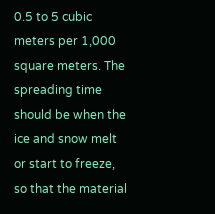0.5 to 5 cubic meters per 1,000 square meters. The spreading time should be when the ice and snow melt or start to freeze, so that the material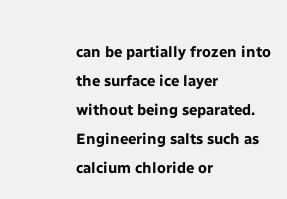can be partially frozen into the surface ice layer without being separated. Engineering salts such as calcium chloride or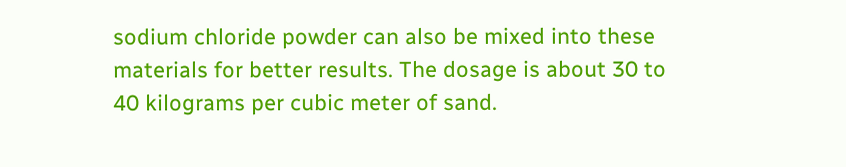sodium chloride powder can also be mixed into these materials for better results. The dosage is about 30 to 40 kilograms per cubic meter of sand.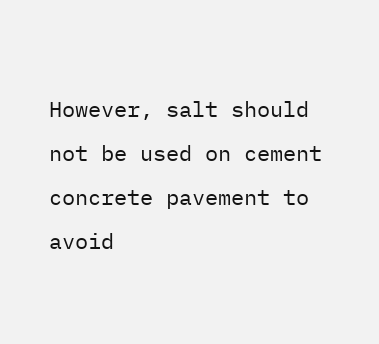However, salt should not be used on cement concrete pavement to avoid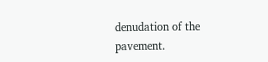denudation of the pavement.